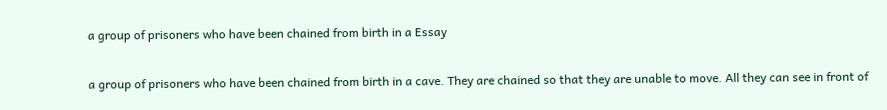a group of prisoners who have been chained from birth in a Essay

a group of prisoners who have been chained from birth in a cave. They are chained so that they are unable to move. All they can see in front of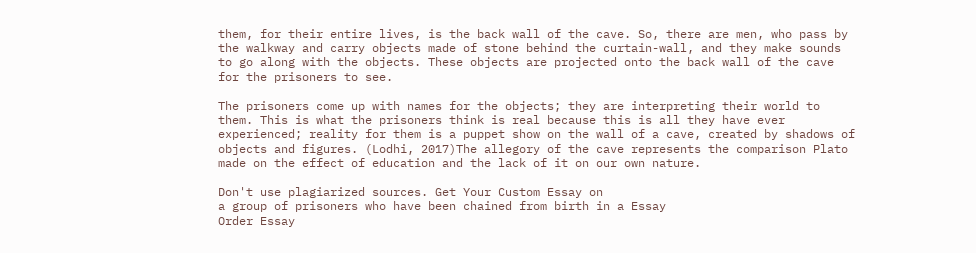them, for their entire lives, is the back wall of the cave. So, there are men, who pass by the walkway and carry objects made of stone behind the curtain-wall, and they make sounds to go along with the objects. These objects are projected onto the back wall of the cave for the prisoners to see.

The prisoners come up with names for the objects; they are interpreting their world to them. This is what the prisoners think is real because this is all they have ever experienced; reality for them is a puppet show on the wall of a cave, created by shadows of objects and figures. (Lodhi, 2017)The allegory of the cave represents the comparison Plato made on the effect of education and the lack of it on our own nature.

Don't use plagiarized sources. Get Your Custom Essay on
a group of prisoners who have been chained from birth in a Essay
Order Essay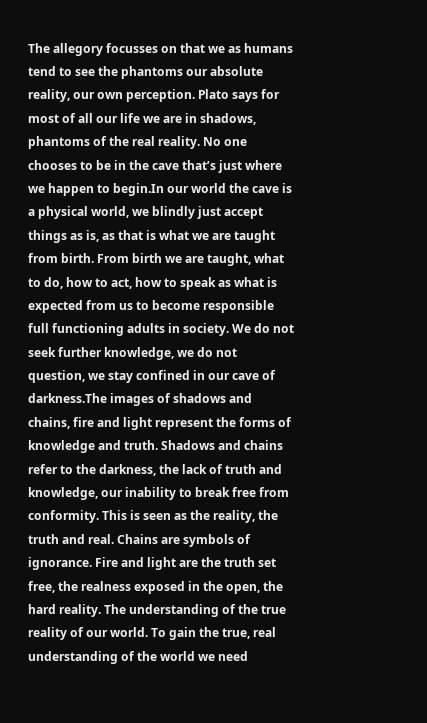The allegory focusses on that we as humans tend to see the phantoms our absolute reality, our own perception. Plato says for most of all our life we are in shadows, phantoms of the real reality. No one chooses to be in the cave that’s just where we happen to begin.In our world the cave is a physical world, we blindly just accept things as is, as that is what we are taught from birth. From birth we are taught, what to do, how to act, how to speak as what is expected from us to become responsible full functioning adults in society. We do not seek further knowledge, we do not question, we stay confined in our cave of darkness.The images of shadows and chains, fire and light represent the forms of knowledge and truth. Shadows and chains refer to the darkness, the lack of truth and knowledge, our inability to break free from conformity. This is seen as the reality, the truth and real. Chains are symbols of ignorance. Fire and light are the truth set free, the realness exposed in the open, the hard reality. The understanding of the true reality of our world. To gain the true, real understanding of the world we need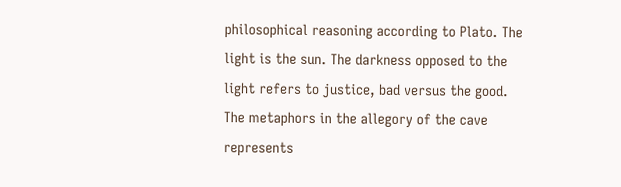philosophical reasoning according to Plato. The light is the sun. The darkness opposed to the light refers to justice, bad versus the good. The metaphors in the allegory of the cave represents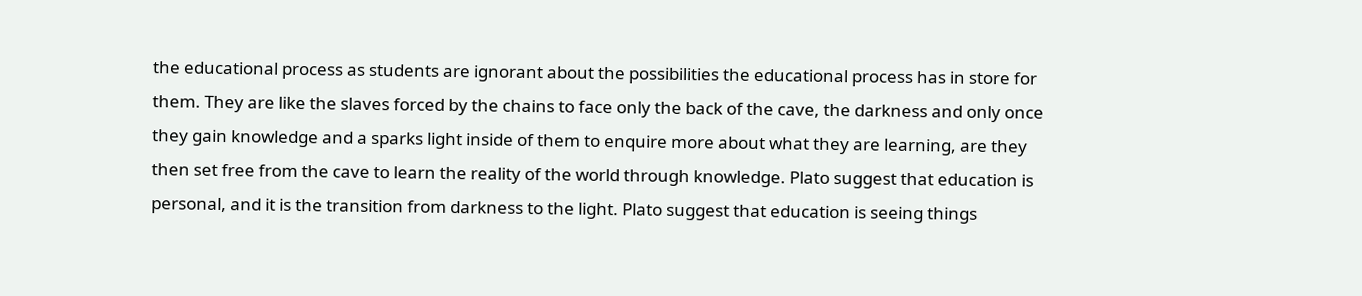the educational process as students are ignorant about the possibilities the educational process has in store for them. They are like the slaves forced by the chains to face only the back of the cave, the darkness and only once they gain knowledge and a sparks light inside of them to enquire more about what they are learning, are they then set free from the cave to learn the reality of the world through knowledge. Plato suggest that education is personal, and it is the transition from darkness to the light. Plato suggest that education is seeing things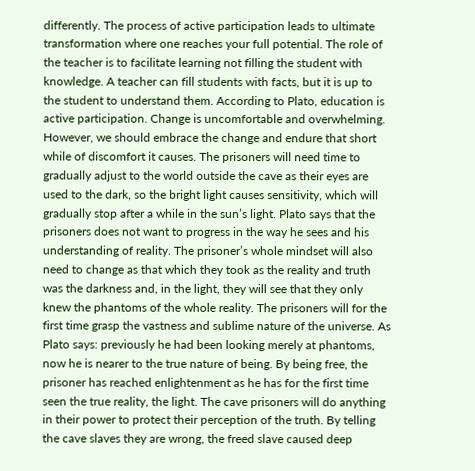differently. The process of active participation leads to ultimate transformation where one reaches your full potential. The role of the teacher is to facilitate learning not filling the student with knowledge. A teacher can fill students with facts, but it is up to the student to understand them. According to Plato, education is active participation. Change is uncomfortable and overwhelming. However, we should embrace the change and endure that short while of discomfort it causes. The prisoners will need time to gradually adjust to the world outside the cave as their eyes are used to the dark, so the bright light causes sensitivity, which will gradually stop after a while in the sun’s light. Plato says that the prisoners does not want to progress in the way he sees and his understanding of reality. The prisoner’s whole mindset will also need to change as that which they took as the reality and truth was the darkness and, in the light, they will see that they only knew the phantoms of the whole reality. The prisoners will for the first time grasp the vastness and sublime nature of the universe. As Plato says: previously he had been looking merely at phantoms, now he is nearer to the true nature of being. By being free, the prisoner has reached enlightenment as he has for the first time seen the true reality, the light. The cave prisoners will do anything in their power to protect their perception of the truth. By telling the cave slaves they are wrong, the freed slave caused deep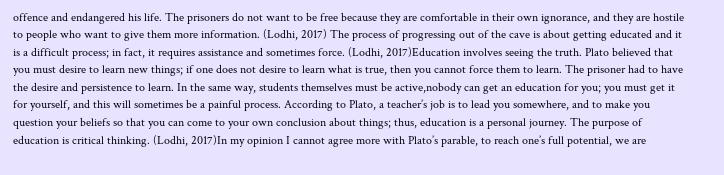offence and endangered his life. The prisoners do not want to be free because they are comfortable in their own ignorance, and they are hostile to people who want to give them more information. (Lodhi, 2017) The process of progressing out of the cave is about getting educated and it is a difficult process; in fact, it requires assistance and sometimes force. (Lodhi, 2017)Education involves seeing the truth. Plato believed that you must desire to learn new things; if one does not desire to learn what is true, then you cannot force them to learn. The prisoner had to have the desire and persistence to learn. In the same way, students themselves must be active,nobody can get an education for you; you must get it for yourself, and this will sometimes be a painful process. According to Plato, a teacher’s job is to lead you somewhere, and to make you question your beliefs so that you can come to your own conclusion about things; thus, education is a personal journey. The purpose of education is critical thinking. (Lodhi, 2017)In my opinion I cannot agree more with Plato’s parable, to reach one’s full potential, we are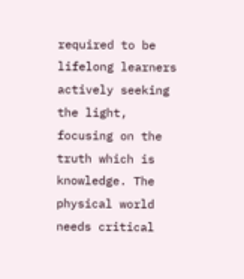required to be lifelong learners actively seeking the light, focusing on the truth which is knowledge. The physical world needs critical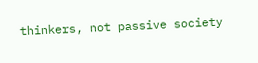thinkers, not passive society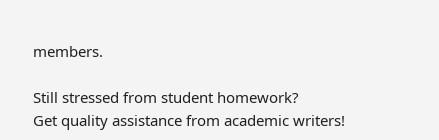members.

Still stressed from student homework?
Get quality assistance from academic writers!